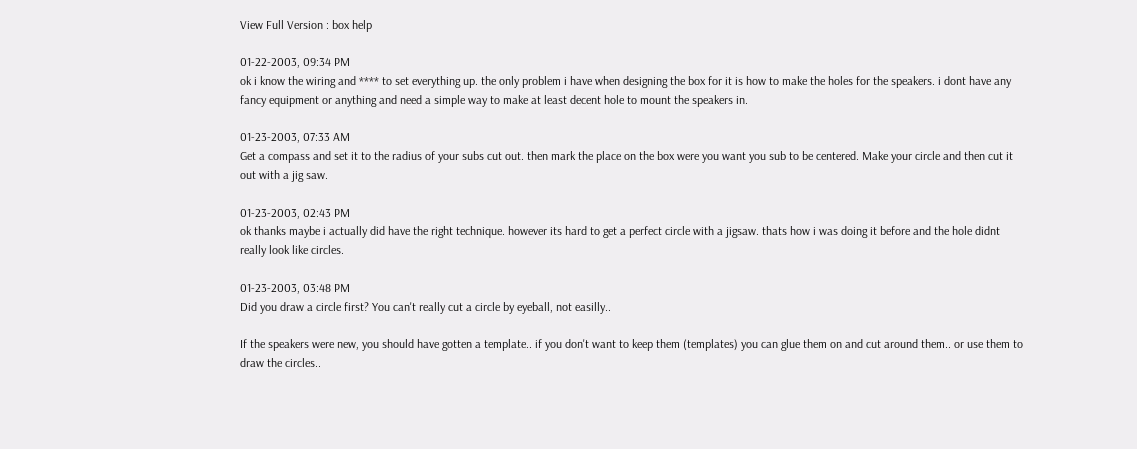View Full Version : box help

01-22-2003, 09:34 PM
ok i know the wiring and **** to set everything up. the only problem i have when designing the box for it is how to make the holes for the speakers. i dont have any fancy equipment or anything and need a simple way to make at least decent hole to mount the speakers in.

01-23-2003, 07:33 AM
Get a compass and set it to the radius of your subs cut out. then mark the place on the box were you want you sub to be centered. Make your circle and then cut it out with a jig saw.

01-23-2003, 02:43 PM
ok thanks maybe i actually did have the right technique. however its hard to get a perfect circle with a jigsaw. thats how i was doing it before and the hole didnt really look like circles.

01-23-2003, 03:48 PM
Did you draw a circle first? You can't really cut a circle by eyeball, not easilly..

If the speakers were new, you should have gotten a template.. if you don't want to keep them (templates) you can glue them on and cut around them.. or use them to draw the circles..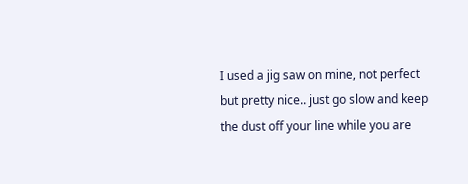I used a jig saw on mine, not perfect but pretty nice.. just go slow and keep the dust off your line while you are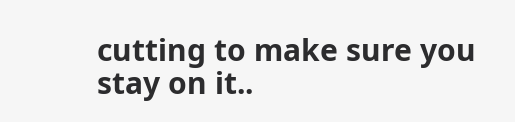cutting to make sure you stay on it..